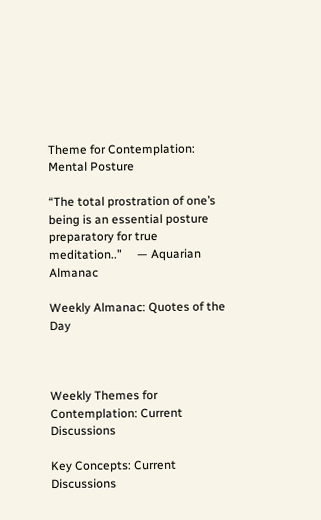Theme for Contemplation: Mental Posture

“The total prostration of one’s being is an essential posture
preparatory for true meditation..”     — Aquarian Almanac

Weekly Almanac: Quotes of the Day



Weekly Themes for Contemplation: Current Discussions

Key Concepts: Current Discussions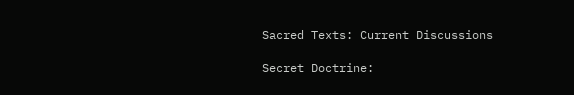Sacred Texts: Current Discussions

Secret Doctrine: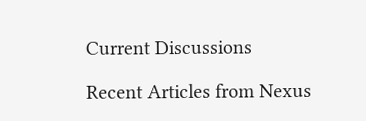Current Discussions

Recent Articles from Nexus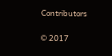Contributors

© 2017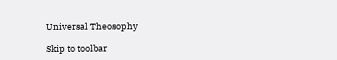Universal Theosophy

Skip to toolbar